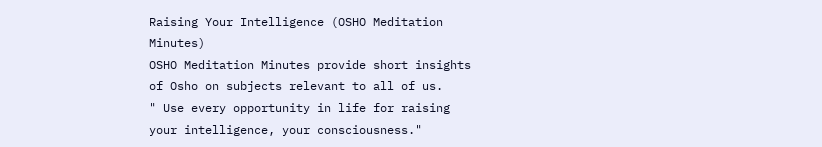Raising Your Intelligence (OSHO Meditation Minutes)
OSHO Meditation Minutes provide short insights of Osho on subjects relevant to all of us.
" Use every opportunity in life for raising your intelligence, your consciousness."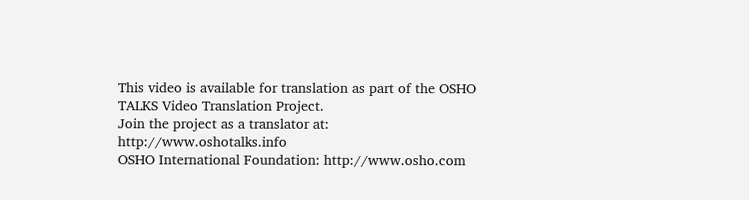This video is available for translation as part of the OSHO TALKS Video Translation Project.
Join the project as a translator at: http://www.oshotalks.info
OSHO International Foundation: http://www.osho.com